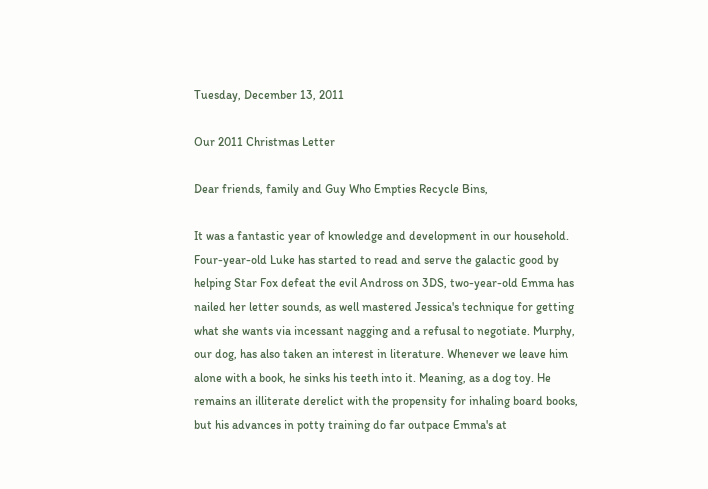Tuesday, December 13, 2011

Our 2011 Christmas Letter

Dear friends, family and Guy Who Empties Recycle Bins,

It was a fantastic year of knowledge and development in our household. Four-year-old Luke has started to read and serve the galactic good by helping Star Fox defeat the evil Andross on 3DS, two-year-old Emma has nailed her letter sounds, as well mastered Jessica's technique for getting what she wants via incessant nagging and a refusal to negotiate. Murphy, our dog, has also taken an interest in literature. Whenever we leave him alone with a book, he sinks his teeth into it. Meaning, as a dog toy. He remains an illiterate derelict with the propensity for inhaling board books, but his advances in potty training do far outpace Emma's at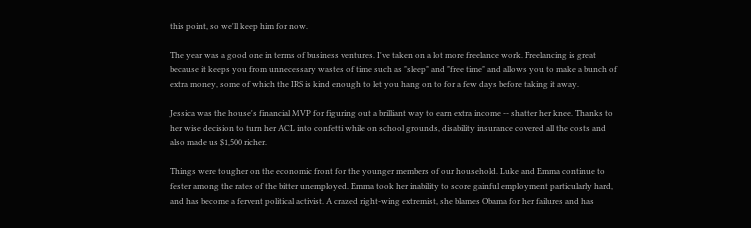this point, so we'll keep him for now.

The year was a good one in terms of business ventures. I've taken on a lot more freelance work. Freelancing is great because it keeps you from unnecessary wastes of time such as "sleep" and "free time" and allows you to make a bunch of extra money, some of which the IRS is kind enough to let you hang on to for a few days before taking it away.

Jessica was the house's financial MVP for figuring out a brilliant way to earn extra income -- shatter her knee. Thanks to her wise decision to turn her ACL into confetti while on school grounds, disability insurance covered all the costs and also made us $1,500 richer.

Things were tougher on the economic front for the younger members of our household. Luke and Emma continue to fester among the rates of the bitter unemployed. Emma took her inability to score gainful employment particularly hard, and has become a fervent political activist. A crazed right-wing extremist, she blames Obama for her failures and has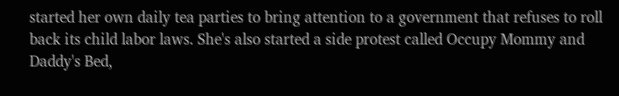started her own daily tea parties to bring attention to a government that refuses to roll back its child labor laws. She's also started a side protest called Occupy Mommy and Daddy's Bed,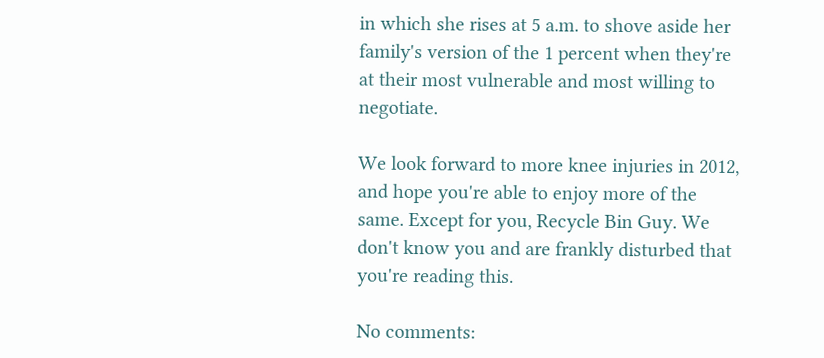in which she rises at 5 a.m. to shove aside her family's version of the 1 percent when they're at their most vulnerable and most willing to negotiate.

We look forward to more knee injuries in 2012, and hope you're able to enjoy more of the same. Except for you, Recycle Bin Guy. We don't know you and are frankly disturbed that you're reading this.

No comments: